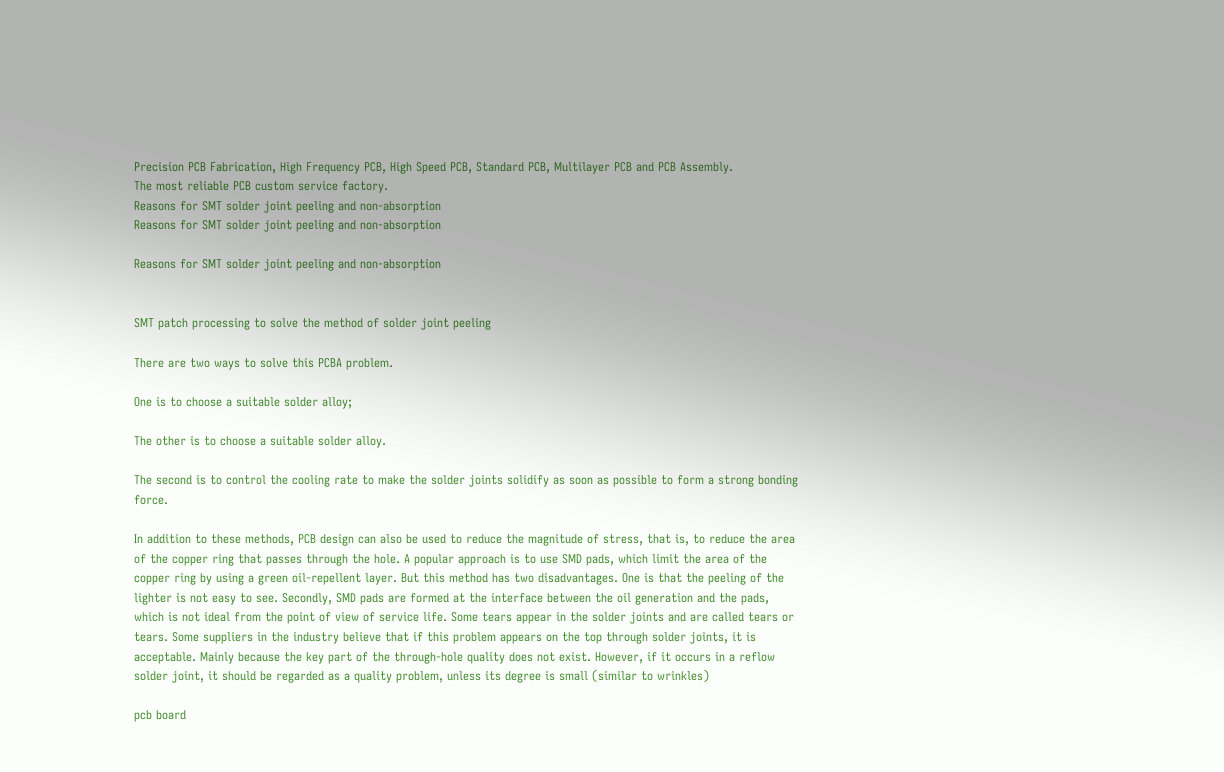Precision PCB Fabrication, High Frequency PCB, High Speed PCB, Standard PCB, Multilayer PCB and PCB Assembly.
The most reliable PCB custom service factory.
Reasons for SMT solder joint peeling and non-absorption
Reasons for SMT solder joint peeling and non-absorption

Reasons for SMT solder joint peeling and non-absorption


SMT patch processing to solve the method of solder joint peeling

There are two ways to solve this PCBA problem.

One is to choose a suitable solder alloy;

The other is to choose a suitable solder alloy.

The second is to control the cooling rate to make the solder joints solidify as soon as possible to form a strong bonding force.

In addition to these methods, PCB design can also be used to reduce the magnitude of stress, that is, to reduce the area of the copper ring that passes through the hole. A popular approach is to use SMD pads, which limit the area of the copper ring by using a green oil-repellent layer. But this method has two disadvantages. One is that the peeling of the lighter is not easy to see. Secondly, SMD pads are formed at the interface between the oil generation and the pads, which is not ideal from the point of view of service life. Some tears appear in the solder joints and are called tears or tears. Some suppliers in the industry believe that if this problem appears on the top through solder joints, it is acceptable. Mainly because the key part of the through-hole quality does not exist. However, if it occurs in a reflow solder joint, it should be regarded as a quality problem, unless its degree is small (similar to wrinkles)

pcb board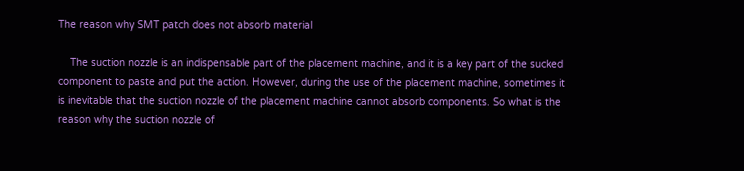The reason why SMT patch does not absorb material

    The suction nozzle is an indispensable part of the placement machine, and it is a key part of the sucked component to paste and put the action. However, during the use of the placement machine, sometimes it is inevitable that the suction nozzle of the placement machine cannot absorb components. So what is the reason why the suction nozzle of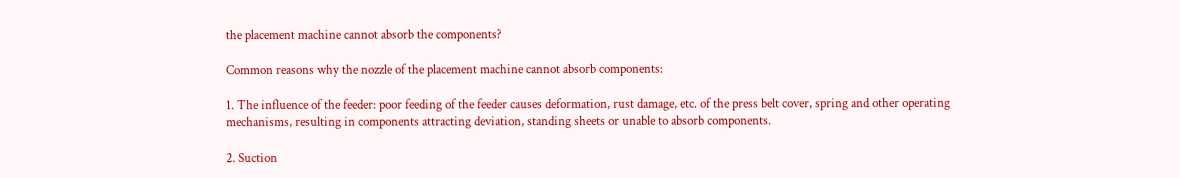the placement machine cannot absorb the components?

Common reasons why the nozzle of the placement machine cannot absorb components:

1. The influence of the feeder: poor feeding of the feeder causes deformation, rust damage, etc. of the press belt cover, spring and other operating mechanisms, resulting in components attracting deviation, standing sheets or unable to absorb components.

2. Suction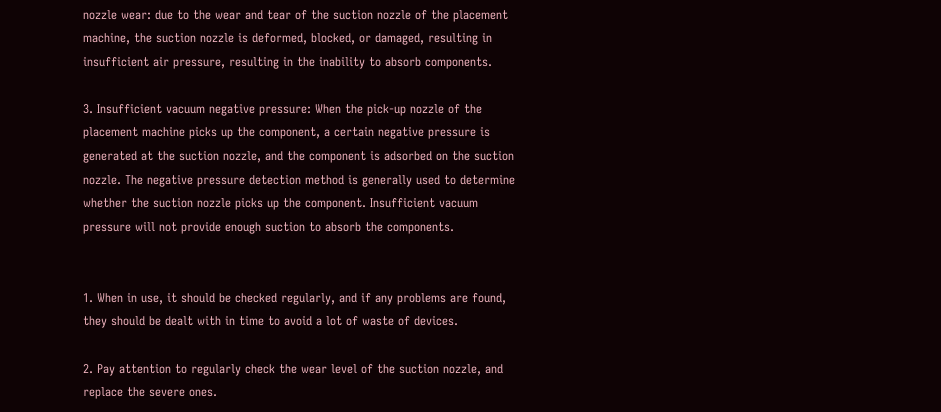nozzle wear: due to the wear and tear of the suction nozzle of the placement machine, the suction nozzle is deformed, blocked, or damaged, resulting in insufficient air pressure, resulting in the inability to absorb components.

3. Insufficient vacuum negative pressure: When the pick-up nozzle of the placement machine picks up the component, a certain negative pressure is generated at the suction nozzle, and the component is adsorbed on the suction nozzle. The negative pressure detection method is generally used to determine whether the suction nozzle picks up the component. Insufficient vacuum pressure will not provide enough suction to absorb the components.


1. When in use, it should be checked regularly, and if any problems are found, they should be dealt with in time to avoid a lot of waste of devices.

2. Pay attention to regularly check the wear level of the suction nozzle, and replace the severe ones.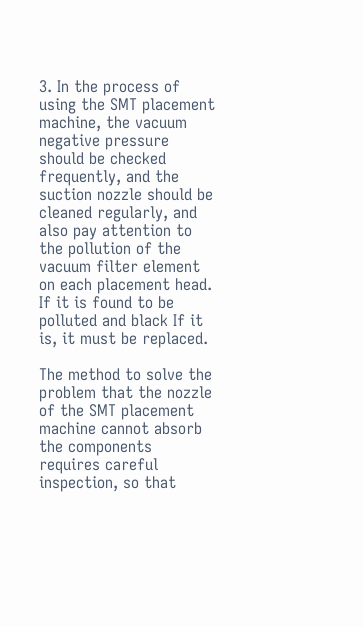3. In the process of using the SMT placement machine, the vacuum negative pressure should be checked frequently, and the suction nozzle should be cleaned regularly, and also pay attention to the pollution of the vacuum filter element on each placement head. If it is found to be polluted and black If it is, it must be replaced.

The method to solve the problem that the nozzle of the SMT placement machine cannot absorb the components requires careful inspection, so that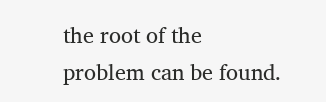the root of the problem can be found.